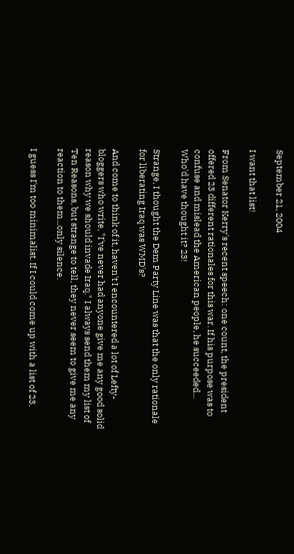September 21, 2004

I want that list!

From Senator Kerry's recent speech: one count, the president offered 23 different rationales for this war. If his purpose was to confuse and mislead the American people, he succeeded...
Who'd have thought it? 23!

Strange, I thought the Dem Party Line was that the only rationale for liberating Iraq was WMD's?

And come to think of it, haven't I encountered a lot of Lefty-bloggers who write, "I've never had anyone give me any good solid reason why we should invade Iraq." I always send them my list of Ten Reasons, but strange to tell, they never seem to give me any reaction to them...only silence.

I guess I'm too minimalist. If I could come up with a list of 23,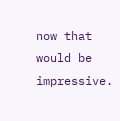now that would be impressive.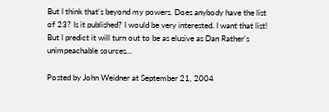But I think that's beyond my powers. Does anybody have the list of 23? Is it published? I would be very interested. I want that list! But I predict it will turn out to be as elusive as Dan Rather's unimpeachable sources...

Posted by John Weidner at September 21, 2004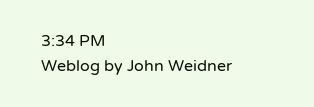3:34 PM
Weblog by John Weidner